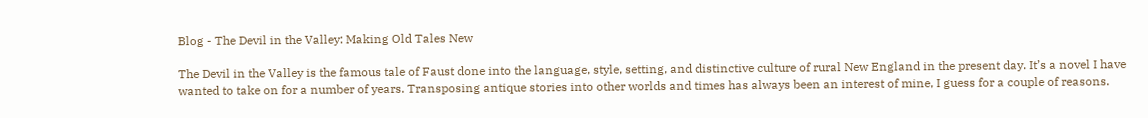Blog - The Devil in the Valley: Making Old Tales New

The Devil in the Valley is the famous tale of Faust done into the language, style, setting, and distinctive culture of rural New England in the present day. It’s a novel I have wanted to take on for a number of years. Transposing antique stories into other worlds and times has always been an interest of mine, I guess for a couple of reasons.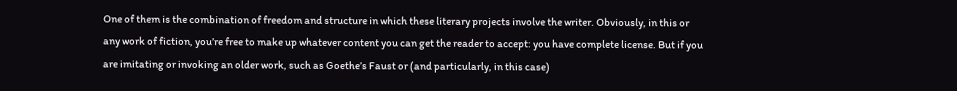One of them is the combination of freedom and structure in which these literary projects involve the writer. Obviously, in this or any work of fiction, you’re free to make up whatever content you can get the reader to accept: you have complete license. But if you are imitating or invoking an older work, such as Goethe’s Faust or (and particularly, in this case)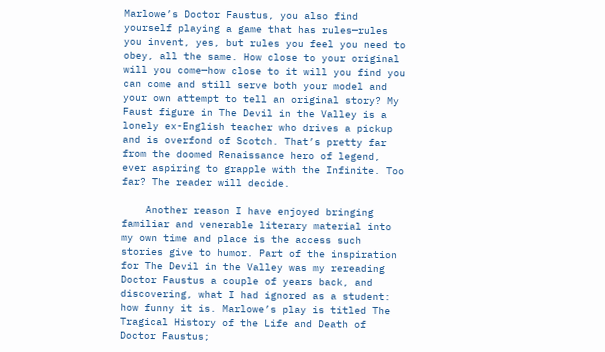Marlowe’s Doctor Faustus, you also find yourself playing a game that has rules—rules you invent, yes, but rules you feel you need to obey, all the same. How close to your original will you come—how close to it will you find you can come and still serve both your model and your own attempt to tell an original story? My Faust figure in The Devil in the Valley is a lonely ex-English teacher who drives a pickup and is overfond of Scotch. That’s pretty far from the doomed Renaissance hero of legend, ever aspiring to grapple with the Infinite. Too far? The reader will decide.

    Another reason I have enjoyed bringing familiar and venerable literary material into my own time and place is the access such stories give to humor. Part of the inspiration for The Devil in the Valley was my rereading Doctor Faustus a couple of years back, and discovering, what I had ignored as a student: how funny it is. Marlowe’s play is titled The Tragical History of the Life and Death of Doctor Faustus;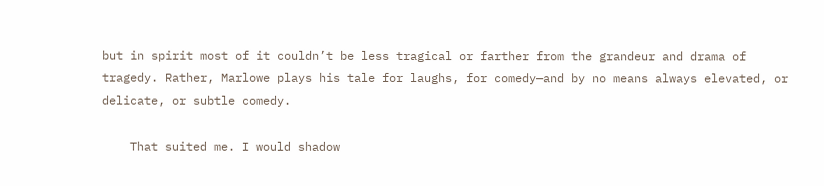but in spirit most of it couldn’t be less tragical or farther from the grandeur and drama of tragedy. Rather, Marlowe plays his tale for laughs, for comedy—and by no means always elevated, or delicate, or subtle comedy.

    That suited me. I would shadow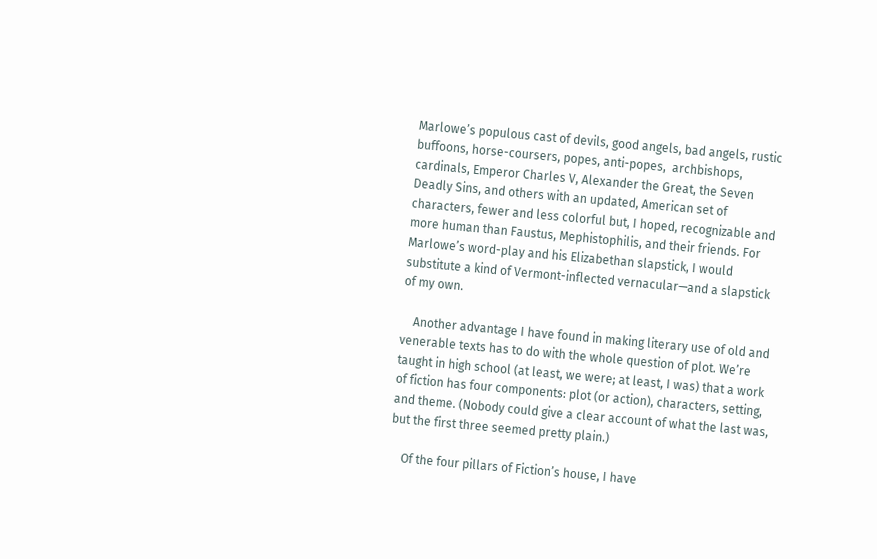Marlowe’s populous cast of devils, good angels, bad angels, rustic buffoons, horse-coursers, popes, anti-popes,  archbishops, cardinals, Emperor Charles V, Alexander the Great, the Seven Deadly Sins, and others with an updated, American set of characters, fewer and less colorful but, I hoped, recognizable and more human than Faustus, Mephistophilis, and their friends. For Marlowe’s word-play and his Elizabethan slapstick, I would substitute a kind of Vermont-inflected vernacular—and a slapstick of my own.

    Another advantage I have found in making literary use of old and venerable texts has to do with the whole question of plot. We’re taught in high school (at least, we were; at least, I was) that a work of fiction has four components: plot (or action), characters, setting, and theme. (Nobody could give a clear account of what the last was, but the first three seemed pretty plain.)

    Of the four pillars of Fiction’s house, I have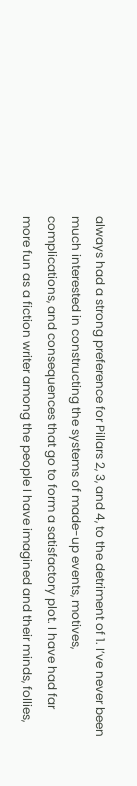always had a strong preference for Pillars 2, 3, and 4, to the detriment of 1. I’ve never been much interested in constructing the systems of made-up events, motives, complications, and consequences that go to form a satisfactory plot. I have had far more fun as a fiction writer among the people I have imagined and their minds, follies,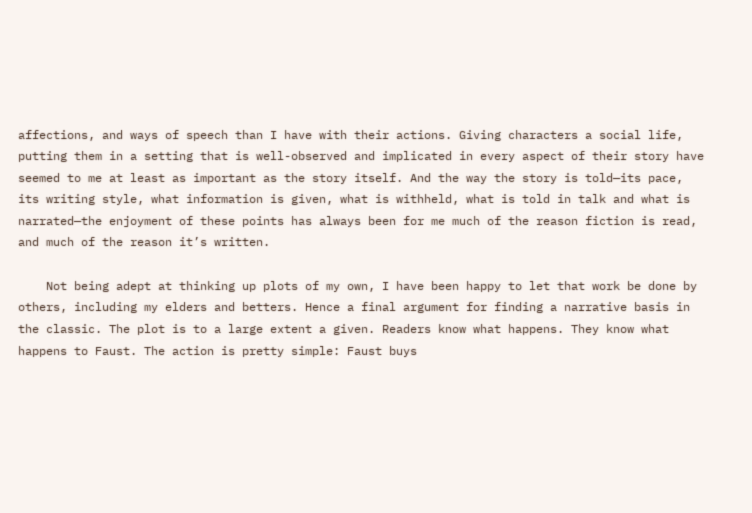affections, and ways of speech than I have with their actions. Giving characters a social life, putting them in a setting that is well-observed and implicated in every aspect of their story have seemed to me at least as important as the story itself. And the way the story is told—its pace, its writing style, what information is given, what is withheld, what is told in talk and what is narrated—the enjoyment of these points has always been for me much of the reason fiction is read, and much of the reason it’s written.

    Not being adept at thinking up plots of my own, I have been happy to let that work be done by others, including my elders and betters. Hence a final argument for finding a narrative basis in the classic. The plot is to a large extent a given. Readers know what happens. They know what happens to Faust. The action is pretty simple: Faust buys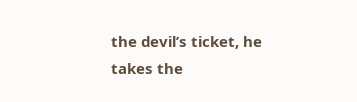the devil’s ticket, he takes the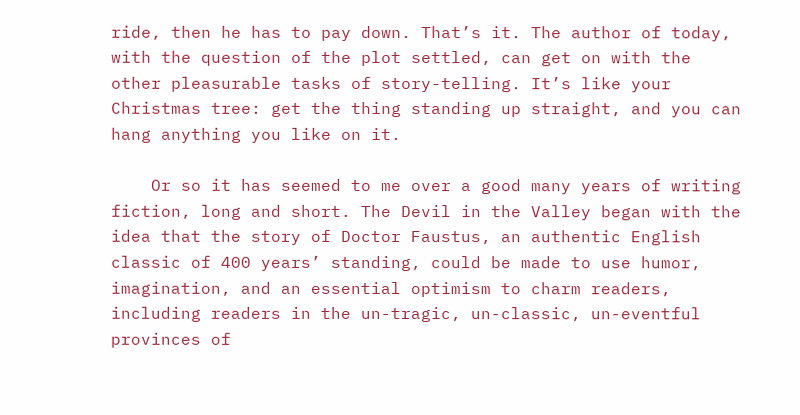ride, then he has to pay down. That’s it. The author of today, with the question of the plot settled, can get on with the other pleasurable tasks of story-telling. It’s like your Christmas tree: get the thing standing up straight, and you can hang anything you like on it.

    Or so it has seemed to me over a good many years of writing fiction, long and short. The Devil in the Valley began with the idea that the story of Doctor Faustus, an authentic English classic of 400 years’ standing, could be made to use humor, imagination, and an essential optimism to charm readers, including readers in the un-tragic, un-classic, un-eventful provinces of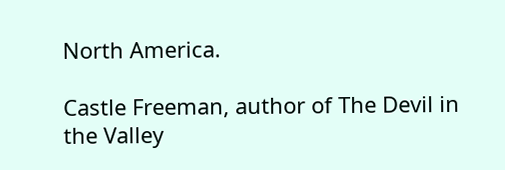North America.

Castle Freeman, author of The Devil in the Valley